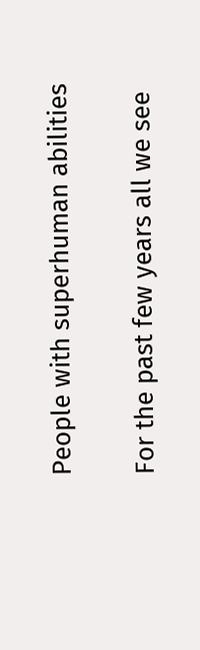People with superhuman abilities

For the past few years all we see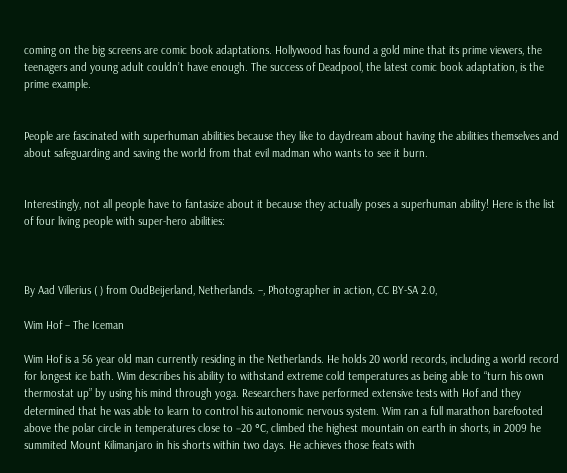coming on the big screens are comic book adaptations. Hollywood has found a gold mine that its prime viewers, the teenagers and young adult couldn’t have enough. The success of Deadpool, the latest comic book adaptation, is the prime example.


People are fascinated with superhuman abilities because they like to daydream about having the abilities themselves and about safeguarding and saving the world from that evil madman who wants to see it burn.


Interestingly, not all people have to fantasize about it because they actually poses a superhuman ability! Here is the list of four living people with super-hero abilities:



By Aad Villerius ( ) from OudBeijerland, Netherlands. –, Photographer in action, CC BY-SA 2.0,

Wim Hof – The Iceman

Wim Hof is a 56 year old man currently residing in the Netherlands. He holds 20 world records, including a world record for longest ice bath. Wim describes his ability to withstand extreme cold temperatures as being able to “turn his own thermostat up” by using his mind through yoga. Researchers have performed extensive tests with Hof and they determined that he was able to learn to control his autonomic nervous system. Wim ran a full marathon barefooted above the polar circle in temperatures close to −20 °C, climbed the highest mountain on earth in shorts, in 2009 he summited Mount Kilimanjaro in his shorts within two days. He achieves those feats with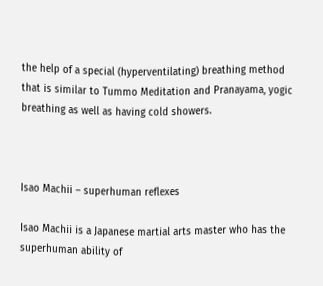the help of a special (hyperventilating) breathing method that is similar to Tummo Meditation and Pranayama, yogic breathing as well as having cold showers.



Isao Machii – superhuman reflexes

Isao Machii is a Japanese martial arts master who has the superhuman ability of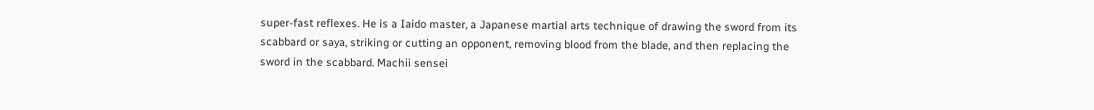super-fast reflexes. He is a Iaido master, a Japanese martial arts technique of drawing the sword from its scabbard or saya, striking or cutting an opponent, removing blood from the blade, and then replacing the sword in the scabbard. Machii sensei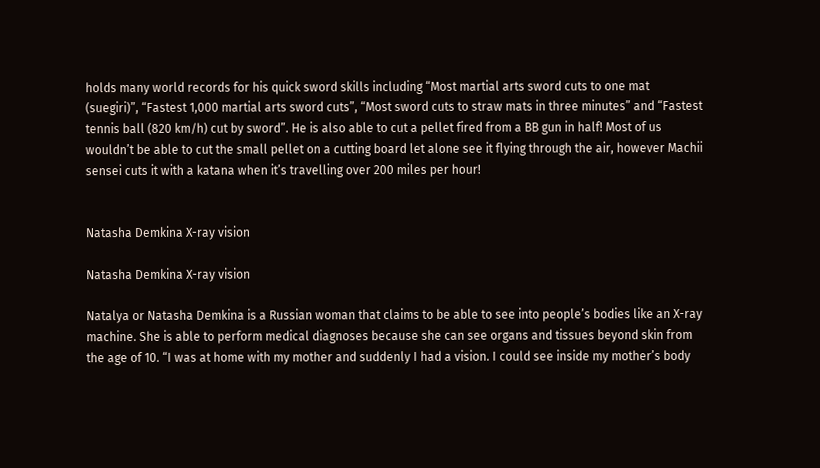holds many world records for his quick sword skills including “Most martial arts sword cuts to one mat (suegiri)”, “Fastest 1,000 martial arts sword cuts”, “Most sword cuts to straw mats in three minutes” and “Fastest tennis ball (820 km/h) cut by sword”. He is also able to cut a pellet fired from a BB gun in half! Most of us wouldn’t be able to cut the small pellet on a cutting board let alone see it flying through the air, however Machii sensei cuts it with a katana when it’s travelling over 200 miles per hour!


Natasha Demkina X-ray vision

Natasha Demkina X-ray vision

Natalya or Natasha Demkina is a Russian woman that claims to be able to see into people’s bodies like an X-ray machine. She is able to perform medical diagnoses because she can see organs and tissues beyond skin from the age of 10. “I was at home with my mother and suddenly I had a vision. I could see inside my mother’s body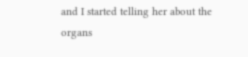and I started telling her about the organs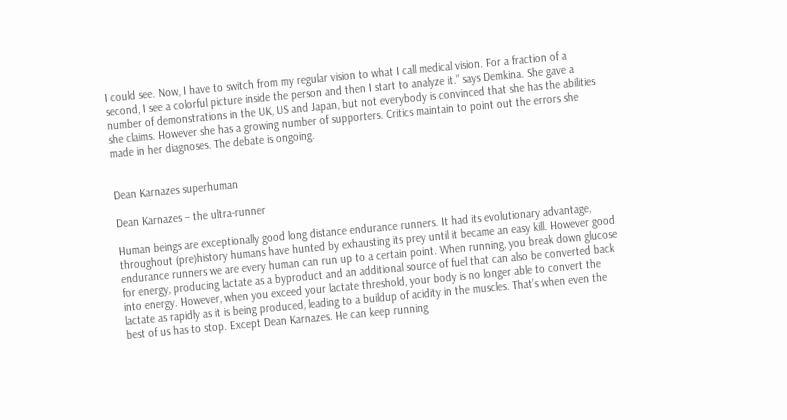I could see. Now, I have to switch from my regular vision to what I call medical vision. For a fraction of a second, I see a colorful picture inside the person and then I start to analyze it.” says Demkina. She gave a number of demonstrations in the UK, US and Japan, but not everybody is convinced that she has the abilities she claims. However she has a growing number of supporters. Critics maintain to point out the errors she made in her diagnoses. The debate is ongoing.


Dean Karnazes superhuman

Dean Karnazes – the ultra-runner

Human beings are exceptionally good long distance endurance runners. It had its evolutionary advantage, throughout (pre)history humans have hunted by exhausting its prey until it became an easy kill. However good endurance runners we are every human can run up to a certain point. When running, you break down glucose for energy, producing lactate as a byproduct and an additional source of fuel that can also be converted back into energy. However, when you exceed your lactate threshold, your body is no longer able to convert the lactate as rapidly as it is being produced, leading to a buildup of acidity in the muscles. That’s when even the best of us has to stop. Except Dean Karnazes. He can keep running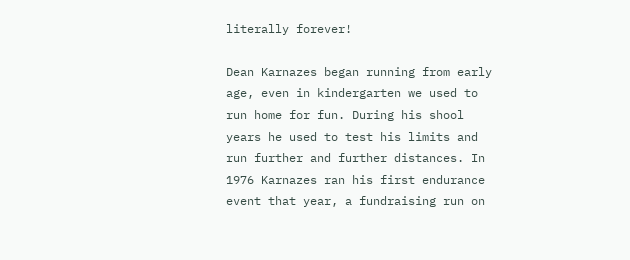literally forever!

Dean Karnazes began running from early age, even in kindergarten we used to run home for fun. During his shool years he used to test his limits and run further and further distances. In 1976 Karnazes ran his first endurance event that year, a fundraising run on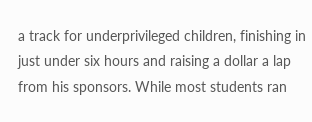a track for underprivileged children, finishing in just under six hours and raising a dollar a lap from his sponsors. While most students ran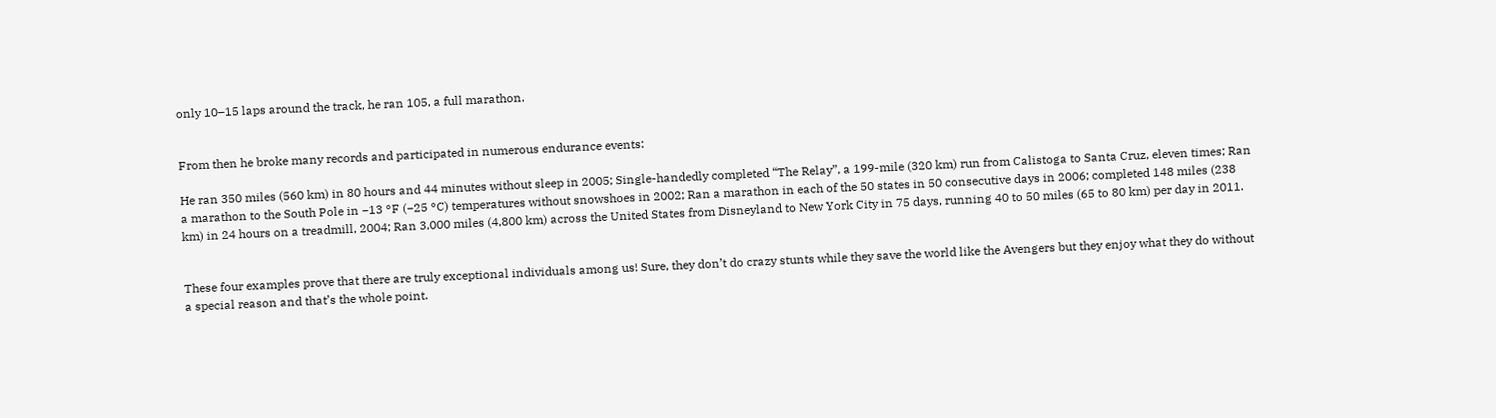only 10–15 laps around the track, he ran 105, a full marathon.


From then he broke many records and participated in numerous endurance events:

He ran 350 miles (560 km) in 80 hours and 44 minutes without sleep in 2005; Single-handedly completed “The Relay”, a 199-mile (320 km) run from Calistoga to Santa Cruz, eleven times; Ran a marathon to the South Pole in −13 °F (−25 °C) temperatures without snowshoes in 2002; Ran a marathon in each of the 50 states in 50 consecutive days in 2006; completed 148 miles (238 km) in 24 hours on a treadmill, 2004; Ran 3,000 miles (4,800 km) across the United States from Disneyland to New York City in 75 days, running 40 to 50 miles (65 to 80 km) per day in 2011.


These four examples prove that there are truly exceptional individuals among us! Sure, they don’t do crazy stunts while they save the world like the Avengers but they enjoy what they do without a special reason and that’s the whole point.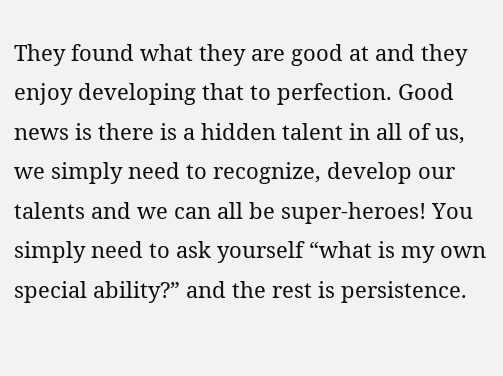They found what they are good at and they enjoy developing that to perfection. Good news is there is a hidden talent in all of us, we simply need to recognize, develop our talents and we can all be super-heroes! You simply need to ask yourself “what is my own special ability?” and the rest is persistence.